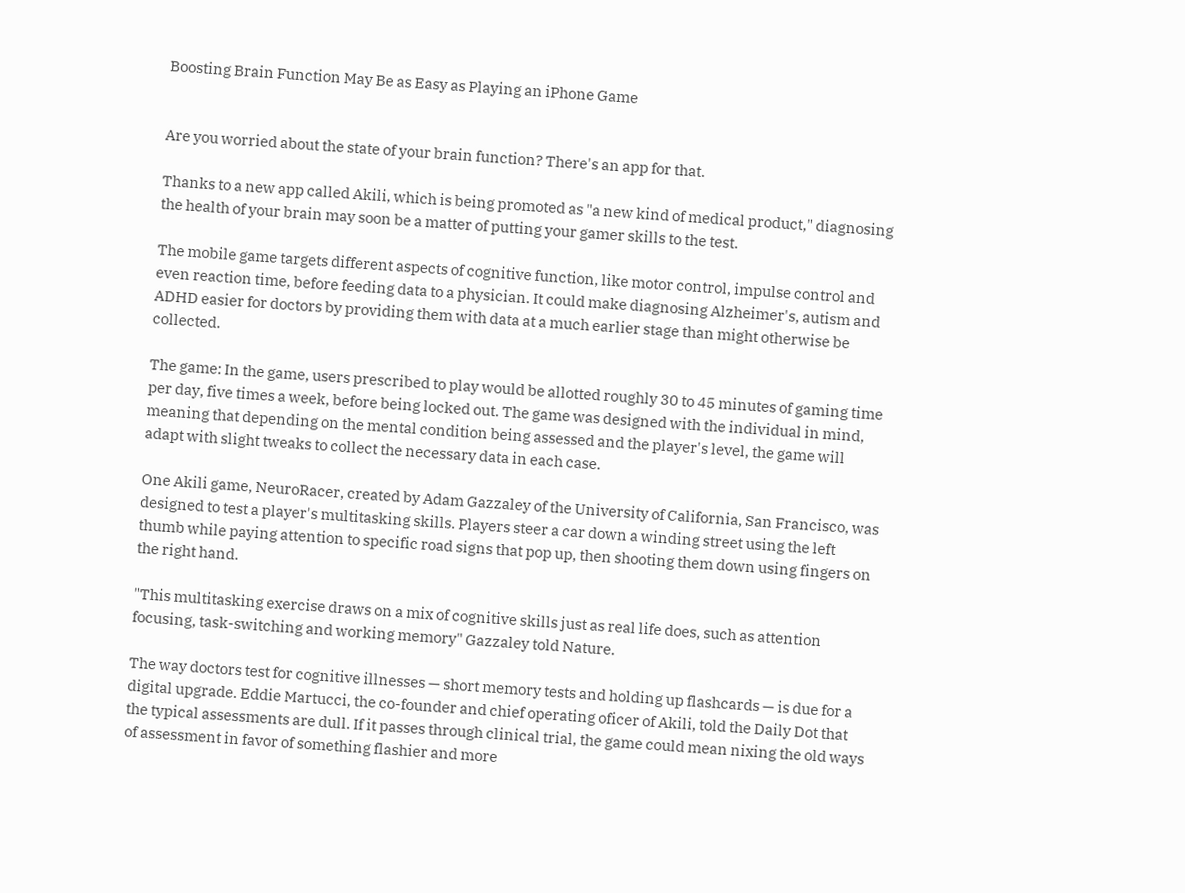Boosting Brain Function May Be as Easy as Playing an iPhone Game


Are you worried about the state of your brain function? There's an app for that.

Thanks to a new app called Akili, which is being promoted as "a new kind of medical product," diagnosing the health of your brain may soon be a matter of putting your gamer skills to the test.

The mobile game targets different aspects of cognitive function, like motor control, impulse control and even reaction time, before feeding data to a physician. It could make diagnosing Alzheimer's, autism and ADHD easier for doctors by providing them with data at a much earlier stage than might otherwise be collected.

The game: In the game, users prescribed to play would be allotted roughly 30 to 45 minutes of gaming time per day, five times a week, before being locked out. The game was designed with the individual in mind, meaning that depending on the mental condition being assessed and the player's level, the game will adapt with slight tweaks to collect the necessary data in each case.

One Akili game, NeuroRacer, created by Adam Gazzaley of the University of California, San Francisco, was designed to test a player's multitasking skills. Players steer a car down a winding street using the left thumb while paying attention to specific road signs that pop up, then shooting them down using fingers on the right hand.

"This multitasking exercise draws on a mix of cognitive skills just as real life does, such as attention focusing, task-switching and working memory" Gazzaley told Nature.

The way doctors test for cognitive illnesses — short memory tests and holding up flashcards — is due for a digital upgrade. Eddie Martucci, the co-founder and chief operating oficer of Akili, told the Daily Dot that the typical assessments are dull. If it passes through clinical trial, the game could mean nixing the old ways of assessment in favor of something flashier and more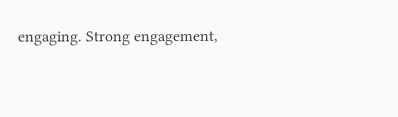engaging. Strong engagement,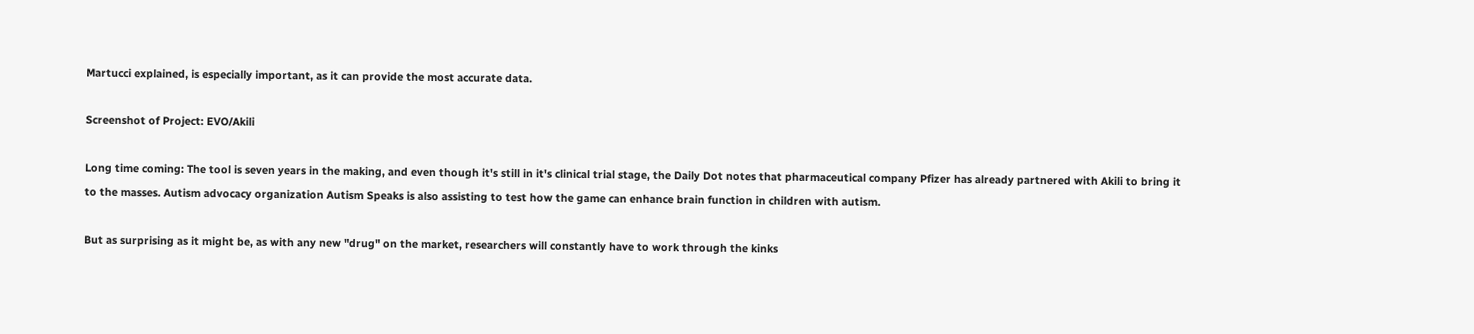Martucci explained, is especially important, as it can provide the most accurate data.

Screenshot of Project: EVO/Akili

Long time coming: The tool is seven years in the making, and even though it's still in it's clinical trial stage, the Daily Dot notes that pharmaceutical company Pfizer has already partnered with Akili to bring it to the masses. Autism advocacy organization Autism Speaks is also assisting to test how the game can enhance brain function in children with autism.

But as surprising as it might be, as with any new "drug" on the market, researchers will constantly have to work through the kinks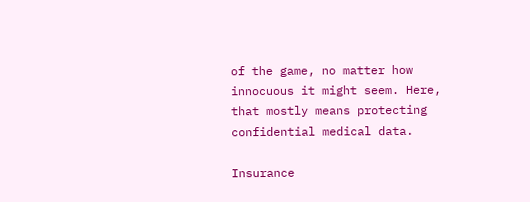of the game, no matter how innocuous it might seem. Here, that mostly means protecting confidential medical data.

Insurance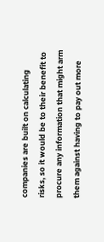companies are built on calculating risks, so it would be to their benefit to procure any information that might arm them against having to pay out more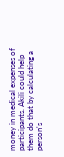money in medical expenses of participants. Akili could help them do that by calculating a person's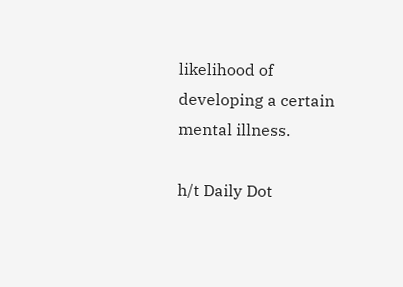likelihood of developing a certain mental illness.

h/t Daily Dot